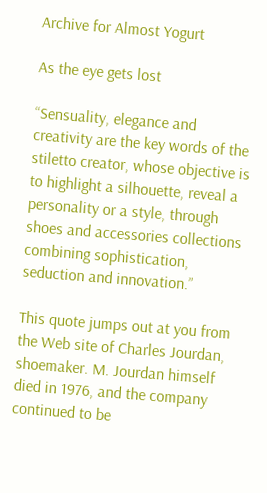Archive for Almost Yogurt

As the eye gets lost

“Sensuality, elegance and creativity are the key words of the stiletto creator, whose objective is to highlight a silhouette, reveal a personality or a style, through shoes and accessories collections combining sophistication, seduction and innovation.”

This quote jumps out at you from the Web site of Charles Jourdan, shoemaker. M. Jourdan himself died in 1976, and the company continued to be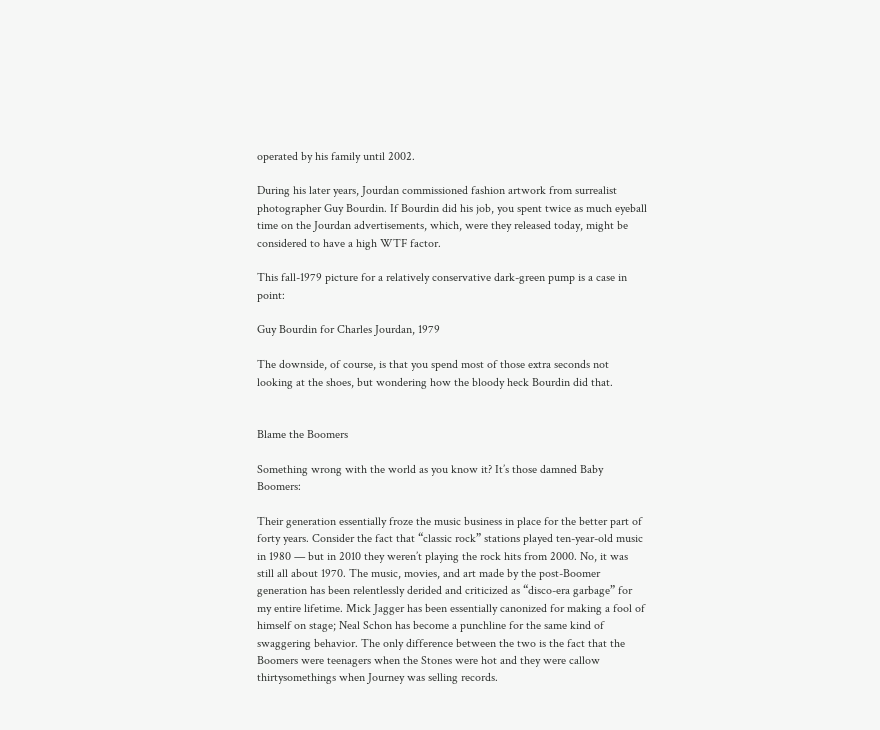operated by his family until 2002.

During his later years, Jourdan commissioned fashion artwork from surrealist photographer Guy Bourdin. If Bourdin did his job, you spent twice as much eyeball time on the Jourdan advertisements, which, were they released today, might be considered to have a high WTF factor.

This fall-1979 picture for a relatively conservative dark-green pump is a case in point:

Guy Bourdin for Charles Jourdan, 1979

The downside, of course, is that you spend most of those extra seconds not looking at the shoes, but wondering how the bloody heck Bourdin did that.


Blame the Boomers

Something wrong with the world as you know it? It’s those damned Baby Boomers:

Their generation essentially froze the music business in place for the better part of forty years. Consider the fact that “classic rock” stations played ten-year-old music in 1980 — but in 2010 they weren’t playing the rock hits from 2000. No, it was still all about 1970. The music, movies, and art made by the post-Boomer generation has been relentlessly derided and criticized as “disco-era garbage” for my entire lifetime. Mick Jagger has been essentially canonized for making a fool of himself on stage; Neal Schon has become a punchline for the same kind of swaggering behavior. The only difference between the two is the fact that the Boomers were teenagers when the Stones were hot and they were callow thirtysomethings when Journey was selling records.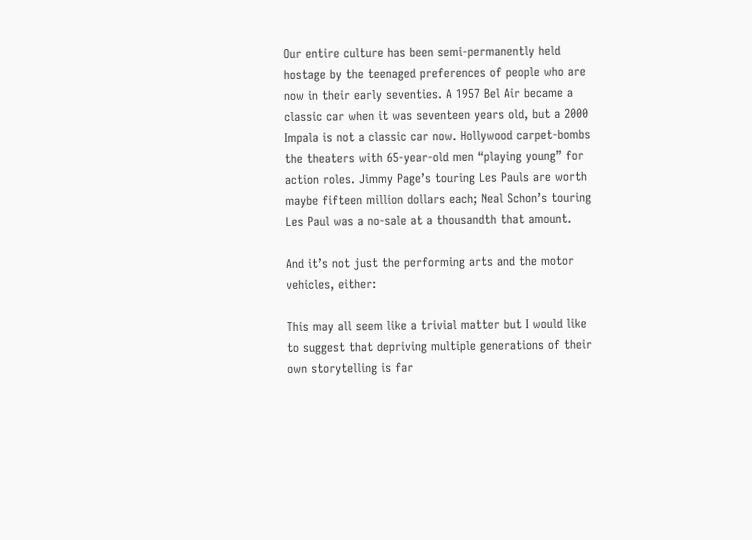Our entire culture has been semi-permanently held hostage by the teenaged preferences of people who are now in their early seventies. A 1957 Bel Air became a classic car when it was seventeen years old, but a 2000 Impala is not a classic car now. Hollywood carpet-bombs the theaters with 65-year-old men “playing young” for action roles. Jimmy Page’s touring Les Pauls are worth maybe fifteen million dollars each; Neal Schon’s touring Les Paul was a no-sale at a thousandth that amount.

And it’s not just the performing arts and the motor vehicles, either:

This may all seem like a trivial matter but I would like to suggest that depriving multiple generations of their own storytelling is far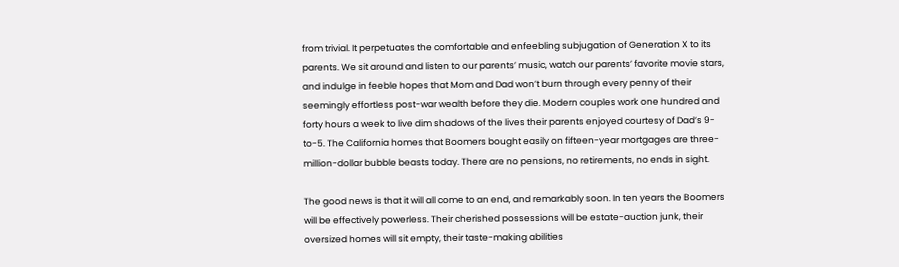from trivial. It perpetuates the comfortable and enfeebling subjugation of Generation X to its parents. We sit around and listen to our parents’ music, watch our parents’ favorite movie stars, and indulge in feeble hopes that Mom and Dad won’t burn through every penny of their seemingly effortless post-war wealth before they die. Modern couples work one hundred and forty hours a week to live dim shadows of the lives their parents enjoyed courtesy of Dad’s 9-to-5. The California homes that Boomers bought easily on fifteen-year mortgages are three-million-dollar bubble beasts today. There are no pensions, no retirements, no ends in sight.

The good news is that it will all come to an end, and remarkably soon. In ten years the Boomers will be effectively powerless. Their cherished possessions will be estate-auction junk, their oversized homes will sit empty, their taste-making abilities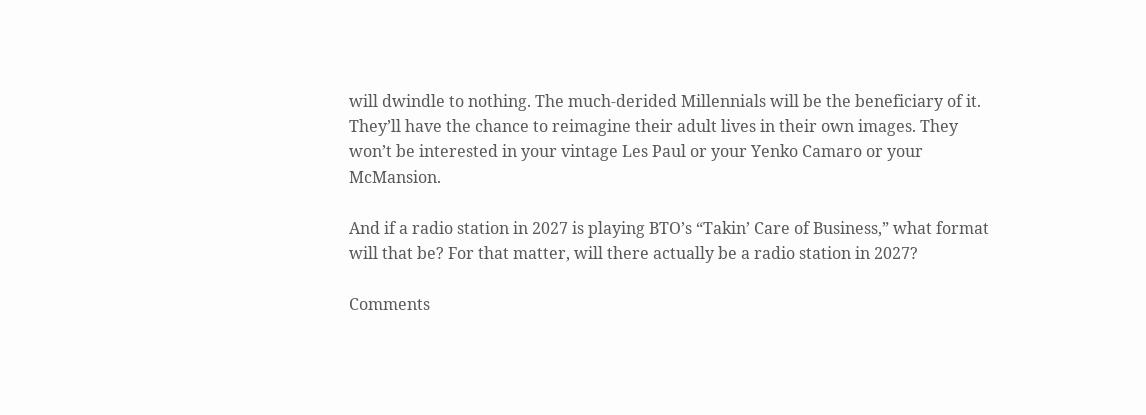will dwindle to nothing. The much-derided Millennials will be the beneficiary of it. They’ll have the chance to reimagine their adult lives in their own images. They won’t be interested in your vintage Les Paul or your Yenko Camaro or your McMansion.

And if a radio station in 2027 is playing BTO’s “Takin’ Care of Business,” what format will that be? For that matter, will there actually be a radio station in 2027?

Comments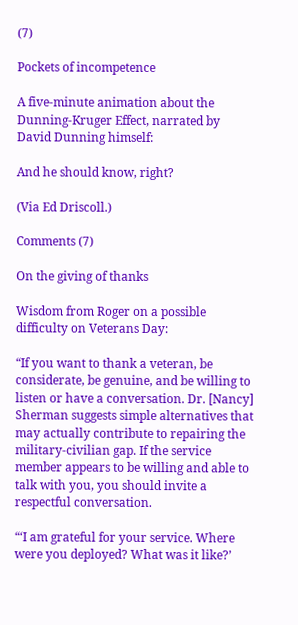(7)

Pockets of incompetence

A five-minute animation about the Dunning-Kruger Effect, narrated by David Dunning himself:

And he should know, right?

(Via Ed Driscoll.)

Comments (7)

On the giving of thanks

Wisdom from Roger on a possible difficulty on Veterans Day:

“If you want to thank a veteran, be considerate, be genuine, and be willing to listen or have a conversation. Dr. [Nancy] Sherman suggests simple alternatives that may actually contribute to repairing the military-civilian gap. If the service member appears to be willing and able to talk with you, you should invite a respectful conversation.

“‘I am grateful for your service. Where were you deployed? What was it like?’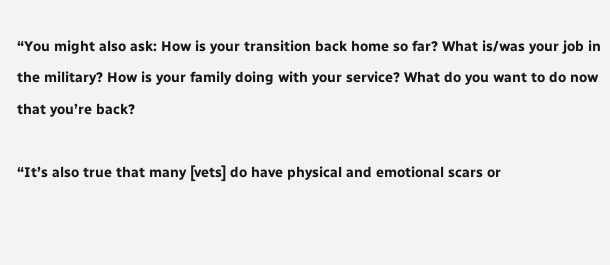“You might also ask: How is your transition back home so far? What is/was your job in the military? How is your family doing with your service? What do you want to do now that you’re back?

“It’s also true that many [vets] do have physical and emotional scars or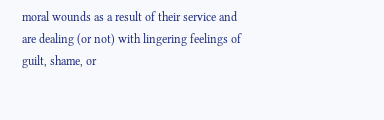moral wounds as a result of their service and are dealing (or not) with lingering feelings of guilt, shame, or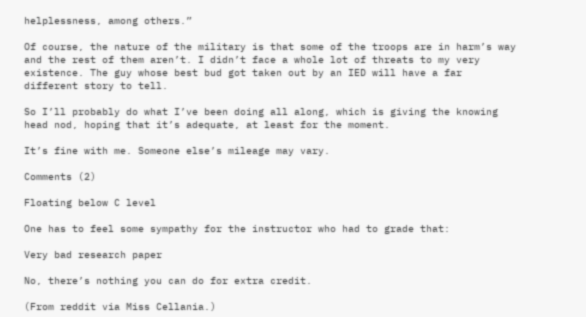helplessness, among others.”

Of course, the nature of the military is that some of the troops are in harm’s way and the rest of them aren’t. I didn’t face a whole lot of threats to my very existence. The guy whose best bud got taken out by an IED will have a far different story to tell.

So I’ll probably do what I’ve been doing all along, which is giving the knowing head nod, hoping that it’s adequate, at least for the moment.

It’s fine with me. Someone else’s mileage may vary.

Comments (2)

Floating below C level

One has to feel some sympathy for the instructor who had to grade that:

Very bad research paper

No, there’s nothing you can do for extra credit.

(From reddit via Miss Cellania.)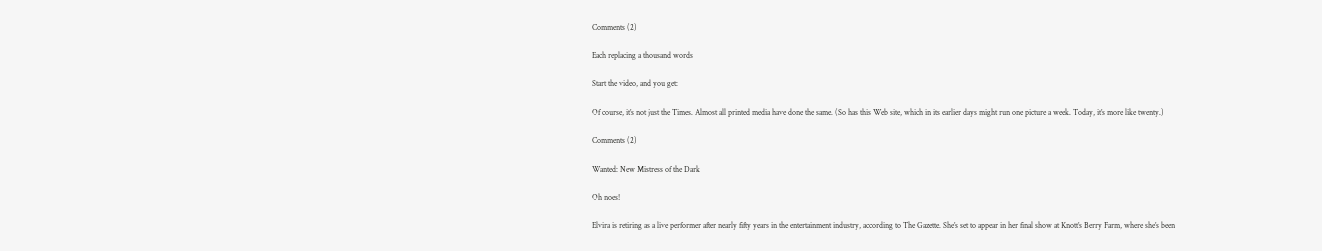Comments (2)

Each replacing a thousand words

Start the video, and you get:

Of course, it’s not just the Times. Almost all printed media have done the same. (So has this Web site, which in its earlier days might run one picture a week. Today, it’s more like twenty.)

Comments (2)

Wanted: New Mistress of the Dark

Oh noes!

Elvira is retiring as a live performer after nearly fifty years in the entertainment industry, according to The Gazette. She’s set to appear in her final show at Knott’s Berry Farm, where she’s been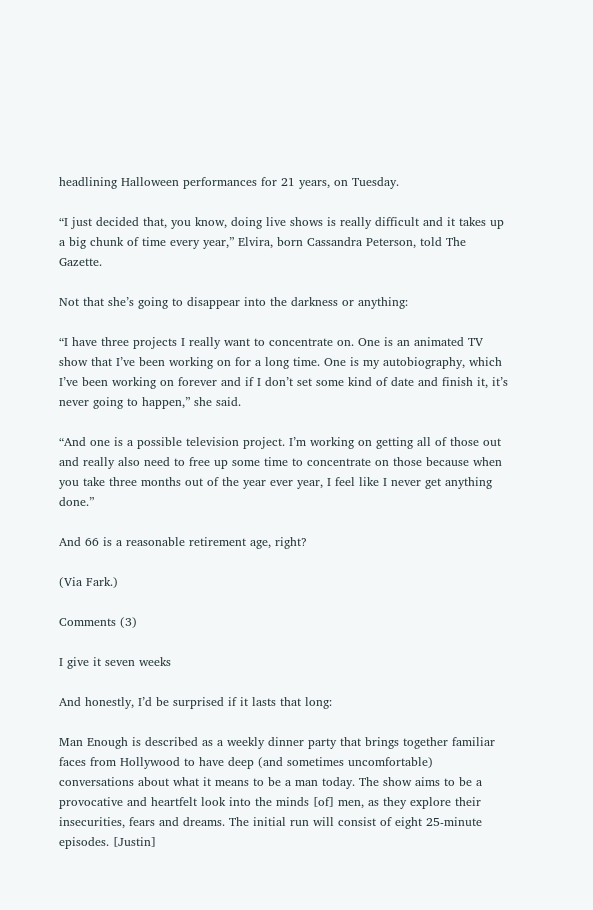headlining Halloween performances for 21 years, on Tuesday.

“I just decided that, you know, doing live shows is really difficult and it takes up a big chunk of time every year,” Elvira, born Cassandra Peterson, told The Gazette.

Not that she’s going to disappear into the darkness or anything:

“I have three projects I really want to concentrate on. One is an animated TV show that I’ve been working on for a long time. One is my autobiography, which I’ve been working on forever and if I don’t set some kind of date and finish it, it’s never going to happen,” she said.

“And one is a possible television project. I’m working on getting all of those out and really also need to free up some time to concentrate on those because when you take three months out of the year ever year, I feel like I never get anything done.”

And 66 is a reasonable retirement age, right?

(Via Fark.)

Comments (3)

I give it seven weeks

And honestly, I’d be surprised if it lasts that long:

Man Enough is described as a weekly dinner party that brings together familiar faces from Hollywood to have deep (and sometimes uncomfortable) conversations about what it means to be a man today. The show aims to be a provocative and heartfelt look into the minds [of] men, as they explore their insecurities, fears and dreams. The initial run will consist of eight 25-minute episodes. [Justin]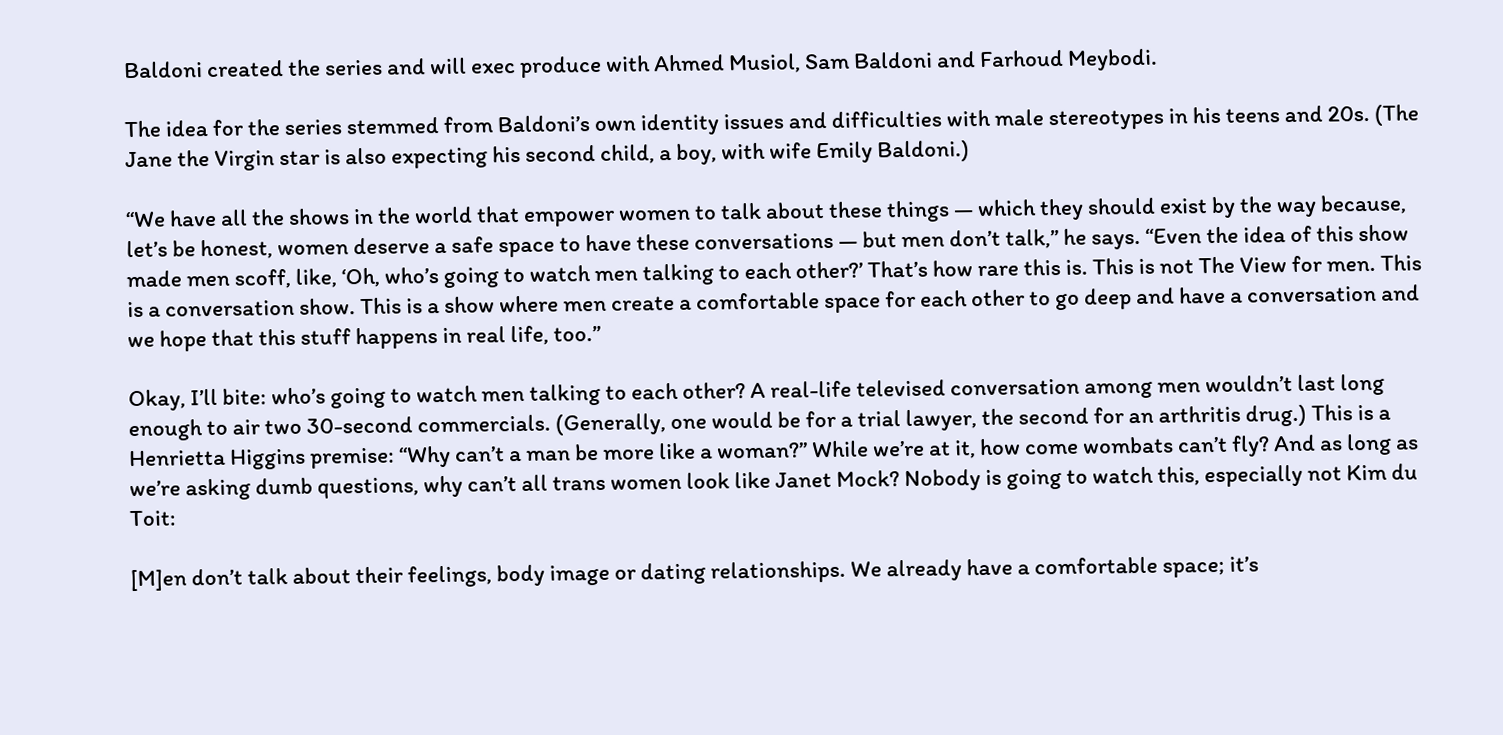Baldoni created the series and will exec produce with Ahmed Musiol, Sam Baldoni and Farhoud Meybodi.

The idea for the series stemmed from Baldoni’s own identity issues and difficulties with male stereotypes in his teens and 20s. (The Jane the Virgin star is also expecting his second child, a boy, with wife Emily Baldoni.)

“We have all the shows in the world that empower women to talk about these things — which they should exist by the way because, let’s be honest, women deserve a safe space to have these conversations — but men don’t talk,” he says. “Even the idea of this show made men scoff, like, ‘Oh, who’s going to watch men talking to each other?’ That’s how rare this is. This is not The View for men. This is a conversation show. This is a show where men create a comfortable space for each other to go deep and have a conversation and we hope that this stuff happens in real life, too.”

Okay, I’ll bite: who’s going to watch men talking to each other? A real-life televised conversation among men wouldn’t last long enough to air two 30-second commercials. (Generally, one would be for a trial lawyer, the second for an arthritis drug.) This is a Henrietta Higgins premise: “Why can’t a man be more like a woman?” While we’re at it, how come wombats can’t fly? And as long as we’re asking dumb questions, why can’t all trans women look like Janet Mock? Nobody is going to watch this, especially not Kim du Toit:

[M]en don’t talk about their feelings, body image or dating relationships. We already have a comfortable space; it’s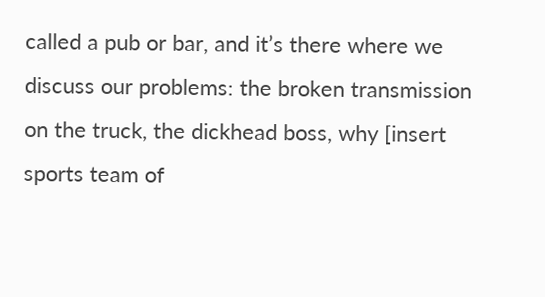called a pub or bar, and it’s there where we discuss our problems: the broken transmission on the truck, the dickhead boss, why [insert sports team of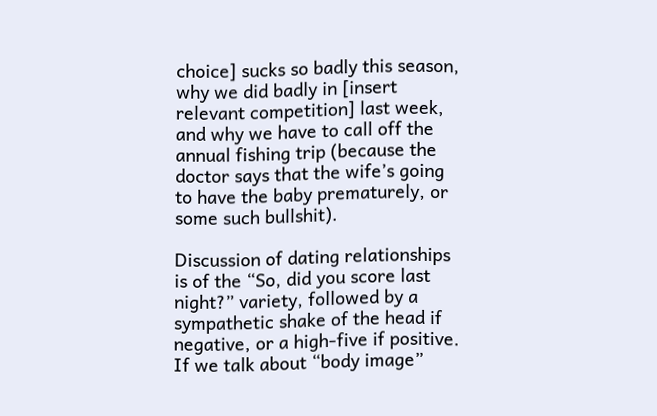choice] sucks so badly this season, why we did badly in [insert relevant competition] last week, and why we have to call off the annual fishing trip (because the doctor says that the wife’s going to have the baby prematurely, or some such bullshit).

Discussion of dating relationships is of the “So, did you score last night?” variety, followed by a sympathetic shake of the head if negative, or a high-five if positive. If we talk about “body image”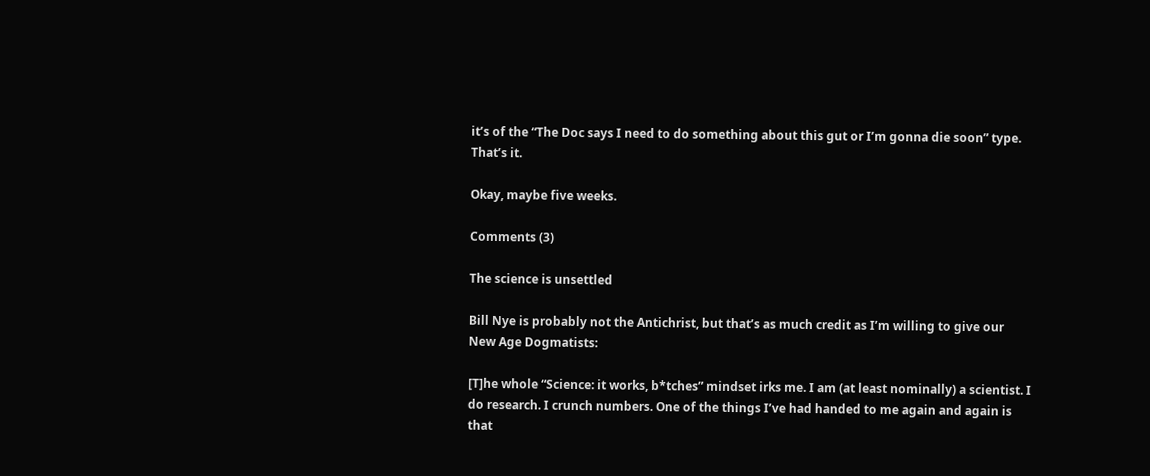it’s of the “The Doc says I need to do something about this gut or I’m gonna die soon” type. That’s it.

Okay, maybe five weeks.

Comments (3)

The science is unsettled

Bill Nye is probably not the Antichrist, but that’s as much credit as I’m willing to give our New Age Dogmatists:

[T]he whole “Science: it works, b*tches” mindset irks me. I am (at least nominally) a scientist. I do research. I crunch numbers. One of the things I’ve had handed to me again and again is that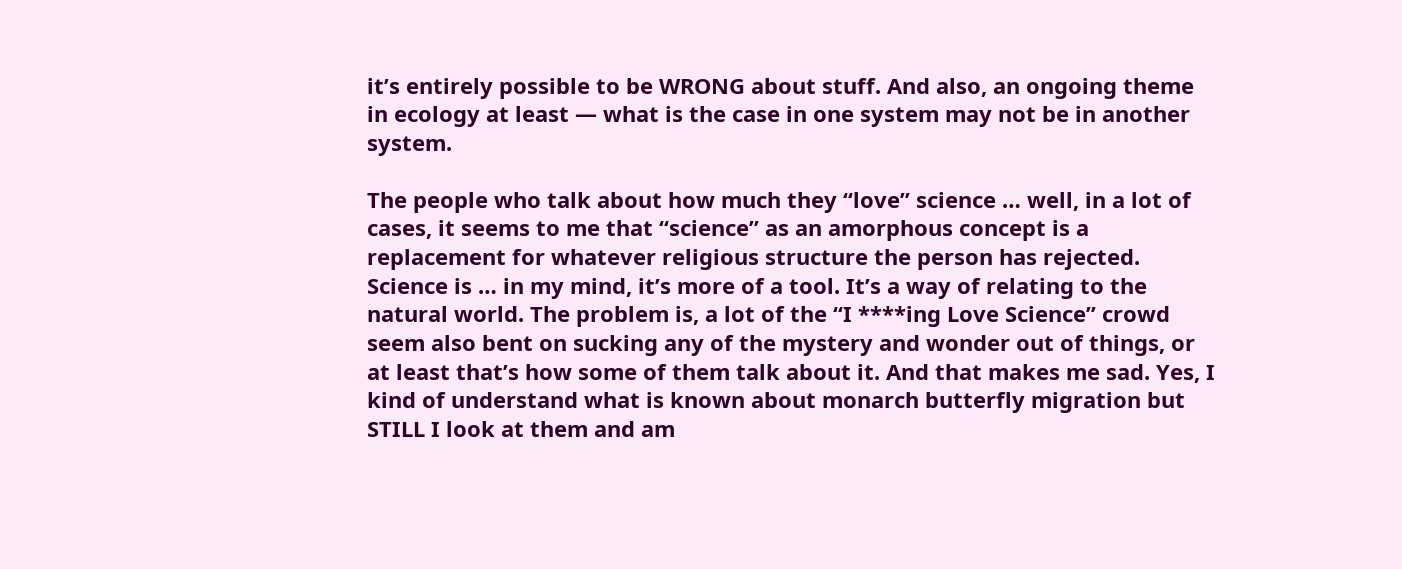it’s entirely possible to be WRONG about stuff. And also, an ongoing theme in ecology at least — what is the case in one system may not be in another system.

The people who talk about how much they “love” science … well, in a lot of cases, it seems to me that “science” as an amorphous concept is a replacement for whatever religious structure the person has rejected. Science is … in my mind, it’s more of a tool. It’s a way of relating to the natural world. The problem is, a lot of the “I ****ing Love Science” crowd seem also bent on sucking any of the mystery and wonder out of things, or at least that’s how some of them talk about it. And that makes me sad. Yes, I kind of understand what is known about monarch butterfly migration but STILL I look at them and am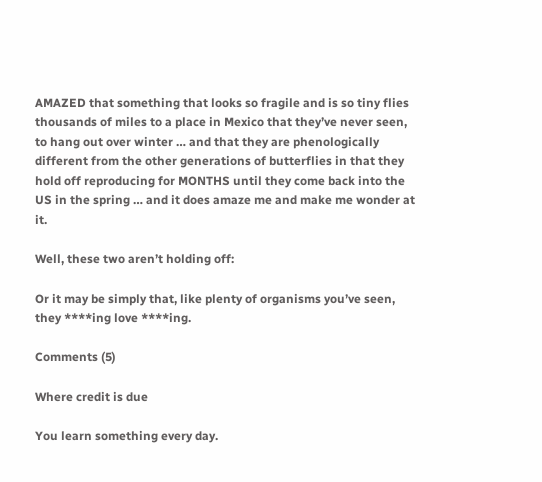AMAZED that something that looks so fragile and is so tiny flies thousands of miles to a place in Mexico that they’ve never seen, to hang out over winter … and that they are phenologically different from the other generations of butterflies in that they hold off reproducing for MONTHS until they come back into the US in the spring … and it does amaze me and make me wonder at it.

Well, these two aren’t holding off:

Or it may be simply that, like plenty of organisms you’ve seen, they ****ing love ****ing.

Comments (5)

Where credit is due

You learn something every day.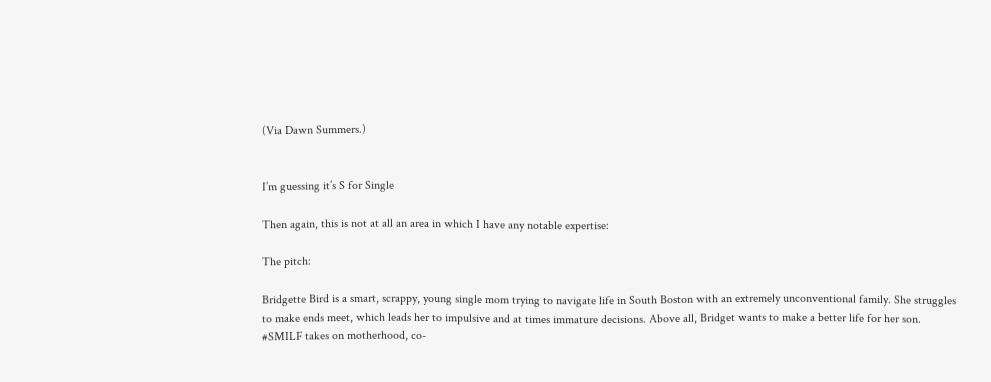(Via Dawn Summers.)


I’m guessing it’s S for Single

Then again, this is not at all an area in which I have any notable expertise:

The pitch:

Bridgette Bird is a smart, scrappy, young single mom trying to navigate life in South Boston with an extremely unconventional family. She struggles to make ends meet, which leads her to impulsive and at times immature decisions. Above all, Bridget wants to make a better life for her son. #SMILF takes on motherhood, co-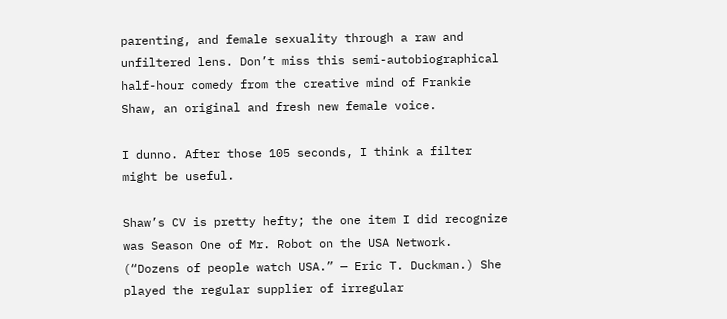parenting, and female sexuality through a raw and unfiltered lens. Don’t miss this semi-autobiographical half-hour comedy from the creative mind of Frankie Shaw, an original and fresh new female voice.

I dunno. After those 105 seconds, I think a filter might be useful.

Shaw’s CV is pretty hefty; the one item I did recognize was Season One of Mr. Robot on the USA Network. (“Dozens of people watch USA.” — Eric T. Duckman.) She played the regular supplier of irregular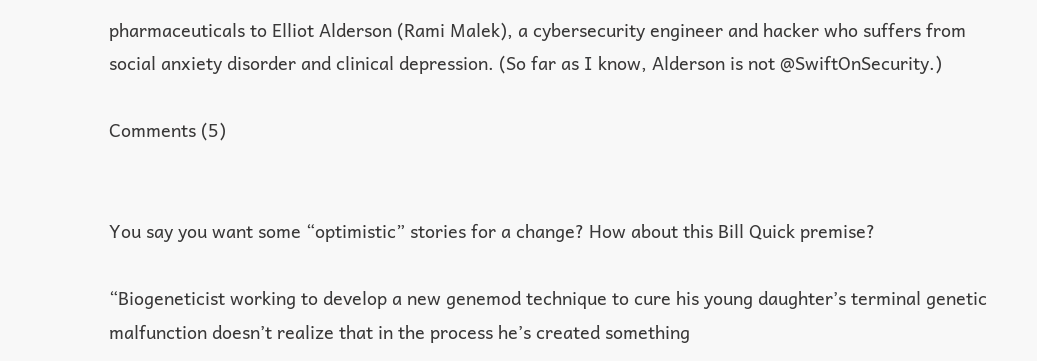pharmaceuticals to Elliot Alderson (Rami Malek), a cybersecurity engineer and hacker who suffers from social anxiety disorder and clinical depression. (So far as I know, Alderson is not @SwiftOnSecurity.)

Comments (5)


You say you want some “optimistic” stories for a change? How about this Bill Quick premise?

“Biogeneticist working to develop a new genemod technique to cure his young daughter’s terminal genetic malfunction doesn’t realize that in the process he’s created something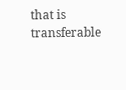that is transferable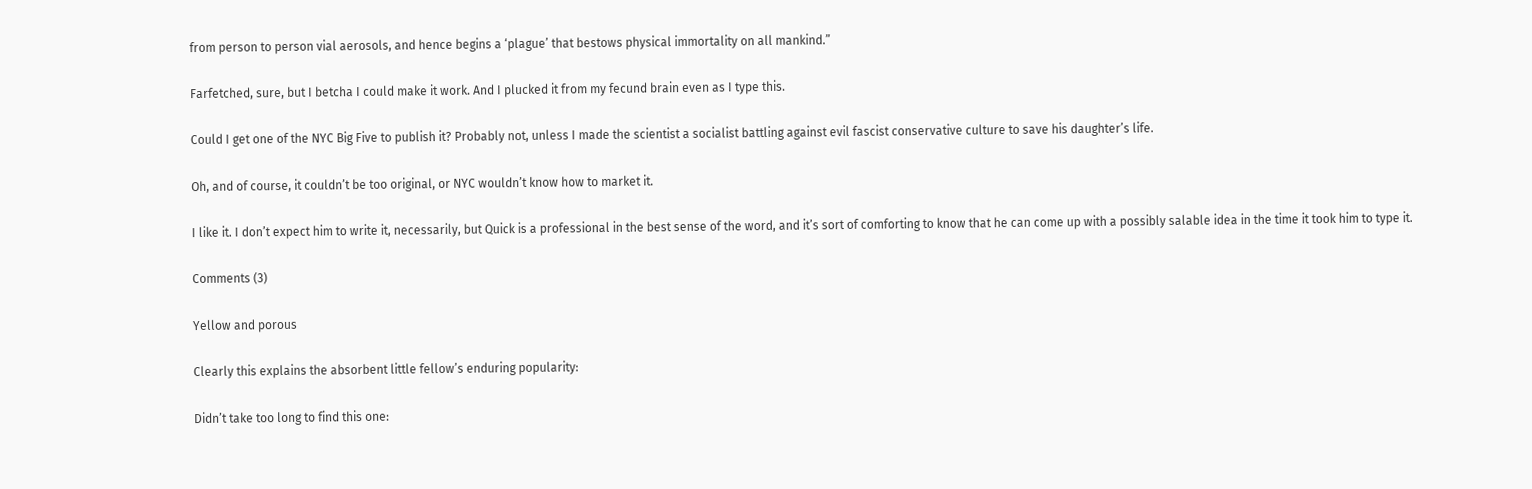from person to person vial aerosols, and hence begins a ‘plague’ that bestows physical immortality on all mankind.”

Farfetched, sure, but I betcha I could make it work. And I plucked it from my fecund brain even as I type this.

Could I get one of the NYC Big Five to publish it? Probably not, unless I made the scientist a socialist battling against evil fascist conservative culture to save his daughter’s life.

Oh, and of course, it couldn’t be too original, or NYC wouldn’t know how to market it.

I like it. I don’t expect him to write it, necessarily, but Quick is a professional in the best sense of the word, and it’s sort of comforting to know that he can come up with a possibly salable idea in the time it took him to type it.

Comments (3)

Yellow and porous

Clearly this explains the absorbent little fellow’s enduring popularity:

Didn’t take too long to find this one: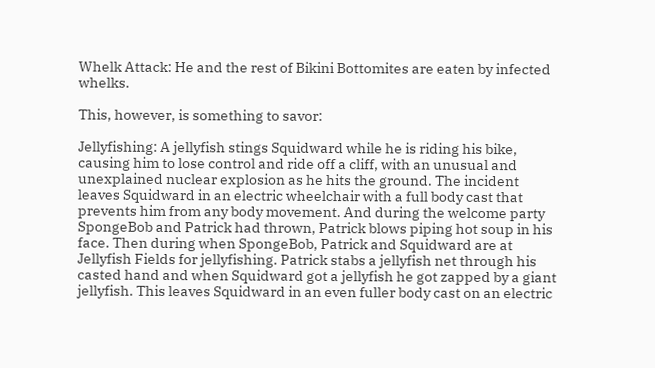Whelk Attack: He and the rest of Bikini Bottomites are eaten by infected whelks.

This, however, is something to savor:

Jellyfishing: A jellyfish stings Squidward while he is riding his bike, causing him to lose control and ride off a cliff, with an unusual and unexplained nuclear explosion as he hits the ground. The incident leaves Squidward in an electric wheelchair with a full body cast that prevents him from any body movement. And during the welcome party SpongeBob and Patrick had thrown, Patrick blows piping hot soup in his face. Then during when SpongeBob, Patrick and Squidward are at Jellyfish Fields for jellyfishing. Patrick stabs a jellyfish net through his casted hand and when Squidward got a jellyfish he got zapped by a giant jellyfish. This leaves Squidward in an even fuller body cast on an electric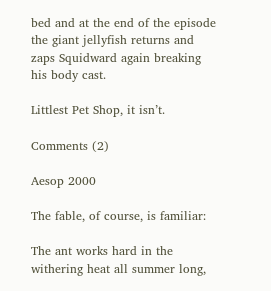bed and at the end of the episode the giant jellyfish returns and zaps Squidward again breaking his body cast.

Littlest Pet Shop, it isn’t.

Comments (2)

Aesop 2000

The fable, of course, is familiar:

The ant works hard in the withering heat all summer long,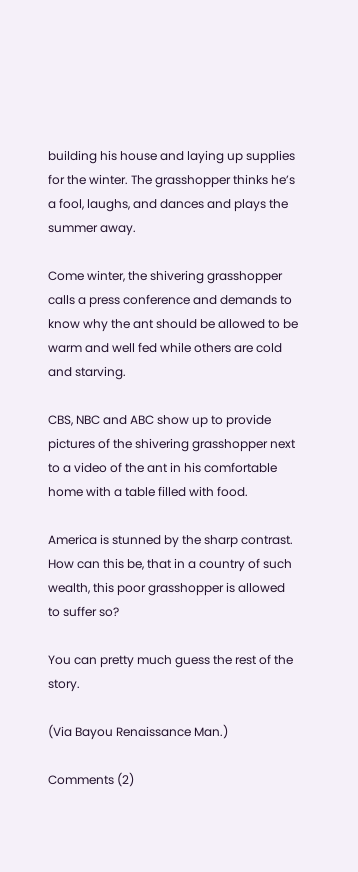building his house and laying up supplies for the winter. The grasshopper thinks he’s a fool, laughs, and dances and plays the summer away.

Come winter, the shivering grasshopper calls a press conference and demands to know why the ant should be allowed to be warm and well fed while others are cold and starving.

CBS, NBC and ABC show up to provide pictures of the shivering grasshopper next to a video of the ant in his comfortable home with a table filled with food.

America is stunned by the sharp contrast. How can this be, that in a country of such wealth, this poor grasshopper is allowed to suffer so?

You can pretty much guess the rest of the story.

(Via Bayou Renaissance Man.)

Comments (2)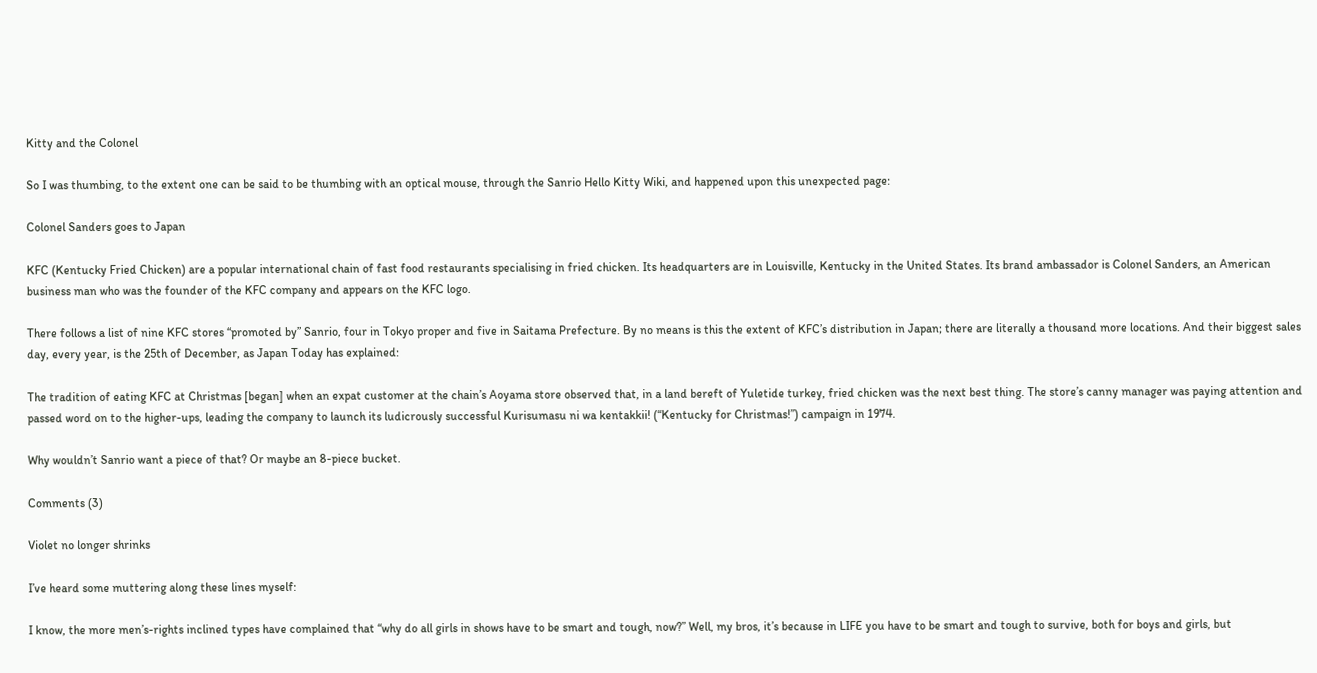Kitty and the Colonel

So I was thumbing, to the extent one can be said to be thumbing with an optical mouse, through the Sanrio Hello Kitty Wiki, and happened upon this unexpected page:

Colonel Sanders goes to Japan

KFC (Kentucky Fried Chicken) are a popular international chain of fast food restaurants specialising in fried chicken. Its headquarters are in Louisville, Kentucky in the United States. Its brand ambassador is Colonel Sanders, an American business man who was the founder of the KFC company and appears on the KFC logo.

There follows a list of nine KFC stores “promoted by” Sanrio, four in Tokyo proper and five in Saitama Prefecture. By no means is this the extent of KFC’s distribution in Japan; there are literally a thousand more locations. And their biggest sales day, every year, is the 25th of December, as Japan Today has explained:

The tradition of eating KFC at Christmas [began] when an expat customer at the chain’s Aoyama store observed that, in a land bereft of Yuletide turkey, fried chicken was the next best thing. The store’s canny manager was paying attention and passed word on to the higher-ups, leading the company to launch its ludicrously successful Kurisumasu ni wa kentakkii! (“Kentucky for Christmas!”) campaign in 1974.

Why wouldn’t Sanrio want a piece of that? Or maybe an 8-piece bucket.

Comments (3)

Violet no longer shrinks

I’ve heard some muttering along these lines myself:

I know, the more men’s-rights inclined types have complained that “why do all girls in shows have to be smart and tough, now?” Well, my bros, it’s because in LIFE you have to be smart and tough to survive, both for boys and girls, but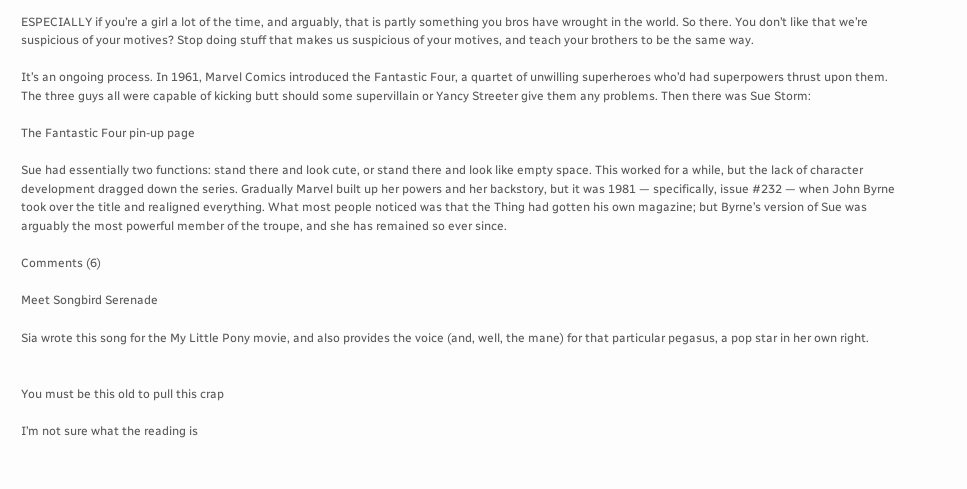ESPECIALLY if you’re a girl a lot of the time, and arguably, that is partly something you bros have wrought in the world. So there. You don’t like that we’re suspicious of your motives? Stop doing stuff that makes us suspicious of your motives, and teach your brothers to be the same way.

It’s an ongoing process. In 1961, Marvel Comics introduced the Fantastic Four, a quartet of unwilling superheroes who’d had superpowers thrust upon them. The three guys all were capable of kicking butt should some supervillain or Yancy Streeter give them any problems. Then there was Sue Storm:

The Fantastic Four pin-up page

Sue had essentially two functions: stand there and look cute, or stand there and look like empty space. This worked for a while, but the lack of character development dragged down the series. Gradually Marvel built up her powers and her backstory, but it was 1981 — specifically, issue #232 — when John Byrne took over the title and realigned everything. What most people noticed was that the Thing had gotten his own magazine; but Byrne’s version of Sue was arguably the most powerful member of the troupe, and she has remained so ever since.

Comments (6)

Meet Songbird Serenade

Sia wrote this song for the My Little Pony movie, and also provides the voice (and, well, the mane) for that particular pegasus, a pop star in her own right.


You must be this old to pull this crap

I’m not sure what the reading is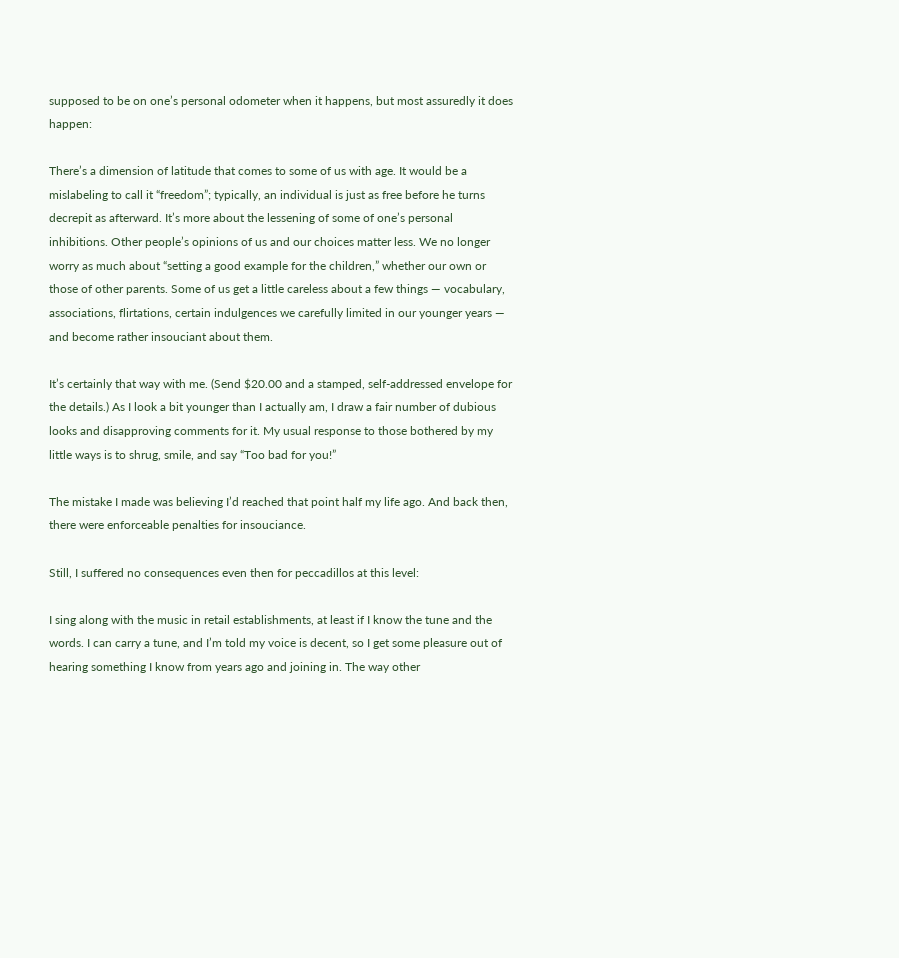supposed to be on one’s personal odometer when it happens, but most assuredly it does happen:

There’s a dimension of latitude that comes to some of us with age. It would be a mislabeling to call it “freedom”; typically, an individual is just as free before he turns decrepit as afterward. It’s more about the lessening of some of one’s personal inhibitions. Other people’s opinions of us and our choices matter less. We no longer worry as much about “setting a good example for the children,” whether our own or those of other parents. Some of us get a little careless about a few things — vocabulary, associations, flirtations, certain indulgences we carefully limited in our younger years — and become rather insouciant about them.

It’s certainly that way with me. (Send $20.00 and a stamped, self-addressed envelope for the details.) As I look a bit younger than I actually am, I draw a fair number of dubious looks and disapproving comments for it. My usual response to those bothered by my little ways is to shrug, smile, and say “Too bad for you!”

The mistake I made was believing I’d reached that point half my life ago. And back then, there were enforceable penalties for insouciance.

Still, I suffered no consequences even then for peccadillos at this level:

I sing along with the music in retail establishments, at least if I know the tune and the words. I can carry a tune, and I’m told my voice is decent, so I get some pleasure out of hearing something I know from years ago and joining in. The way other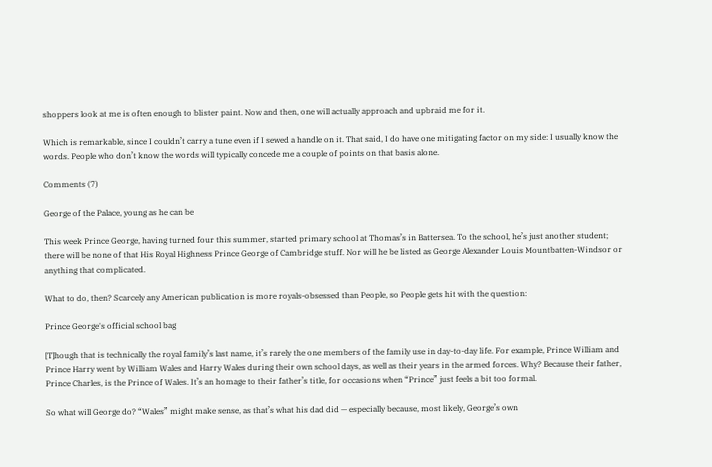shoppers look at me is often enough to blister paint. Now and then, one will actually approach and upbraid me for it.

Which is remarkable, since I couldn’t carry a tune even if I sewed a handle on it. That said, I do have one mitigating factor on my side: I usually know the words. People who don’t know the words will typically concede me a couple of points on that basis alone.

Comments (7)

George of the Palace, young as he can be

This week Prince George, having turned four this summer, started primary school at Thomas’s in Battersea. To the school, he’s just another student; there will be none of that His Royal Highness Prince George of Cambridge stuff. Nor will he be listed as George Alexander Louis Mountbatten-Windsor or anything that complicated.

What to do, then? Scarcely any American publication is more royals-obsessed than People, so People gets hit with the question:

Prince George's official school bag

[T]hough that is technically the royal family’s last name, it’s rarely the one members of the family use in day-to-day life. For example, Prince William and Prince Harry went by William Wales and Harry Wales during their own school days, as well as their years in the armed forces. Why? Because their father, Prince Charles, is the Prince of Wales. It’s an homage to their father’s title, for occasions when “Prince” just feels a bit too formal.

So what will George do? “Wales” might make sense, as that’s what his dad did — especially because, most likely, George’s own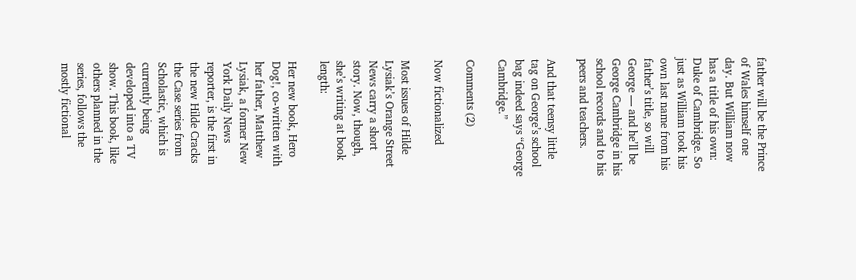father will be the Prince of Wales himself one day. But William now has a title of his own: Duke of Cambridge. So just as William took his own last name from his father’s title, so will George — and he’ll be George Cambridge in his school records and to his peers and teachers.

And that teensy little tag on George’s school bag indeed says “George Cambridge.”

Comments (2)

Now fictionalized

Most issues of Hilde Lysiak’s Orange Street News carry a short story. Now, though, she’s writing at book length:

Her new book, Hero Dog!, co-written with her father, Matthew Lysiak, a former New York Daily News reporter, is the first in the new Hilde Cracks the Case series from Scholastic, which is currently being developed into a TV show. This book, like others planned in the series, follows the mostly fictional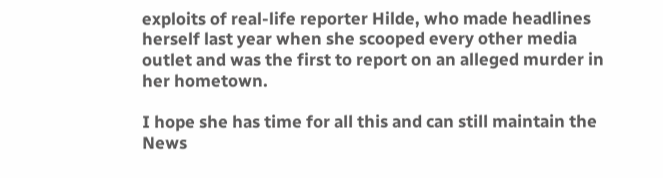exploits of real-life reporter Hilde, who made headlines herself last year when she scooped every other media outlet and was the first to report on an alleged murder in her hometown.

I hope she has time for all this and can still maintain the News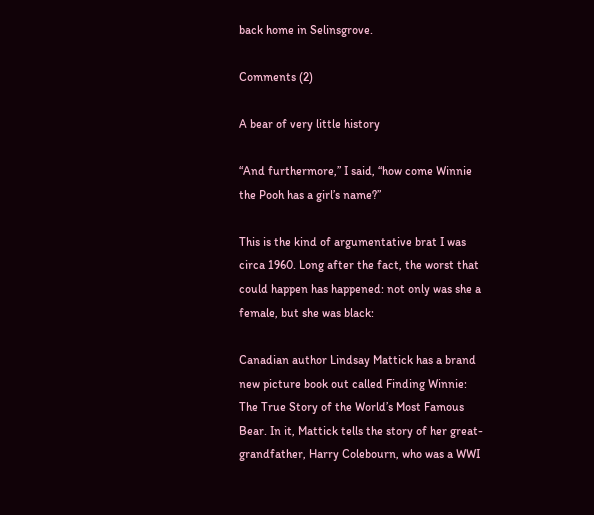back home in Selinsgrove.

Comments (2)

A bear of very little history

“And furthermore,” I said, “how come Winnie the Pooh has a girl’s name?”

This is the kind of argumentative brat I was circa 1960. Long after the fact, the worst that could happen has happened: not only was she a female, but she was black:

Canadian author Lindsay Mattick has a brand new picture book out called Finding Winnie: The True Story of the World’s Most Famous Bear. In it, Mattick tells the story of her great-grandfather, Harry Colebourn, who was a WWI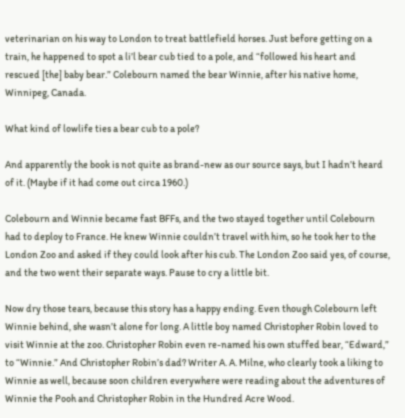veterinarian on his way to London to treat battlefield horses. Just before getting on a train, he happened to spot a li’l bear cub tied to a pole, and “followed his heart and rescued [the] baby bear.” Colebourn named the bear Winnie, after his native home, Winnipeg, Canada.

What kind of lowlife ties a bear cub to a pole?

And apparently the book is not quite as brand-new as our source says, but I hadn’t heard of it. (Maybe if it had come out circa 1960.)

Colebourn and Winnie became fast BFFs, and the two stayed together until Colebourn had to deploy to France. He knew Winnie couldn’t travel with him, so he took her to the London Zoo and asked if they could look after his cub. The London Zoo said yes, of course, and the two went their separate ways. Pause to cry a little bit.

Now dry those tears, because this story has a happy ending. Even though Colebourn left Winnie behind, she wasn’t alone for long. A little boy named Christopher Robin loved to visit Winnie at the zoo. Christopher Robin even re-named his own stuffed bear, “Edward,” to “Winnie.” And Christopher Robin’s dad? Writer A. A. Milne, who clearly took a liking to Winnie as well, because soon children everywhere were reading about the adventures of Winnie the Pooh and Christopher Robin in the Hundred Acre Wood.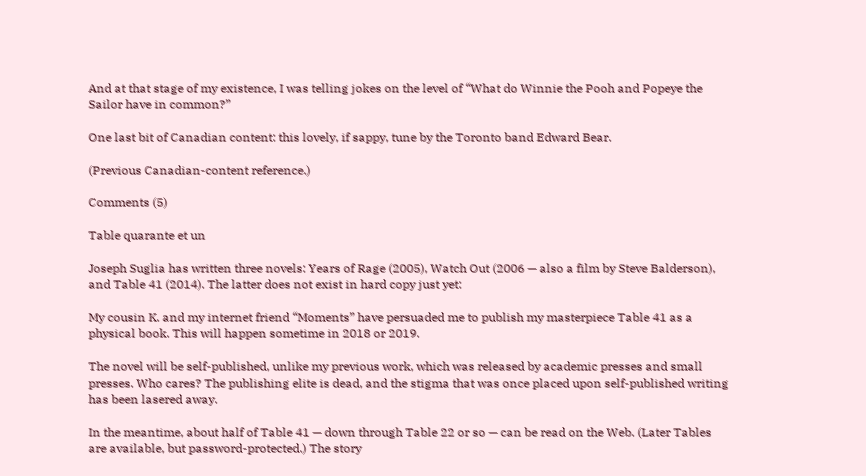And at that stage of my existence, I was telling jokes on the level of “What do Winnie the Pooh and Popeye the Sailor have in common?”

One last bit of Canadian content: this lovely, if sappy, tune by the Toronto band Edward Bear.

(Previous Canadian-content reference.)

Comments (5)

Table quarante et un

Joseph Suglia has written three novels: Years of Rage (2005), Watch Out (2006 — also a film by Steve Balderson), and Table 41 (2014). The latter does not exist in hard copy just yet:

My cousin K. and my internet friend “Moments” have persuaded me to publish my masterpiece Table 41 as a physical book. This will happen sometime in 2018 or 2019.

The novel will be self-published, unlike my previous work, which was released by academic presses and small presses. Who cares? The publishing elite is dead, and the stigma that was once placed upon self-published writing has been lasered away.

In the meantime, about half of Table 41 — down through Table 22 or so — can be read on the Web. (Later Tables are available, but password-protected.) The story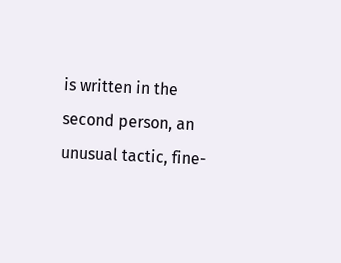is written in the second person, an unusual tactic, fine-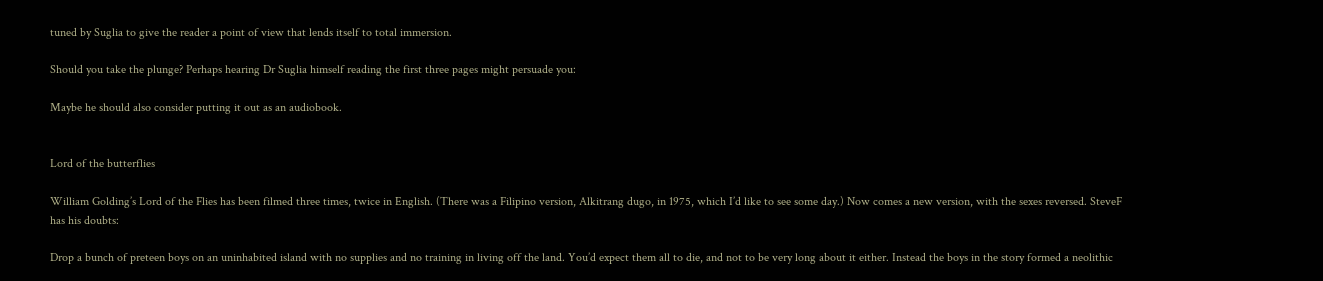tuned by Suglia to give the reader a point of view that lends itself to total immersion.

Should you take the plunge? Perhaps hearing Dr Suglia himself reading the first three pages might persuade you:

Maybe he should also consider putting it out as an audiobook.


Lord of the butterflies

William Golding’s Lord of the Flies has been filmed three times, twice in English. (There was a Filipino version, Alkitrang dugo, in 1975, which I’d like to see some day.) Now comes a new version, with the sexes reversed. SteveF has his doubts:

Drop a bunch of preteen boys on an uninhabited island with no supplies and no training in living off the land. You’d expect them all to die, and not to be very long about it either. Instead the boys in the story formed a neolithic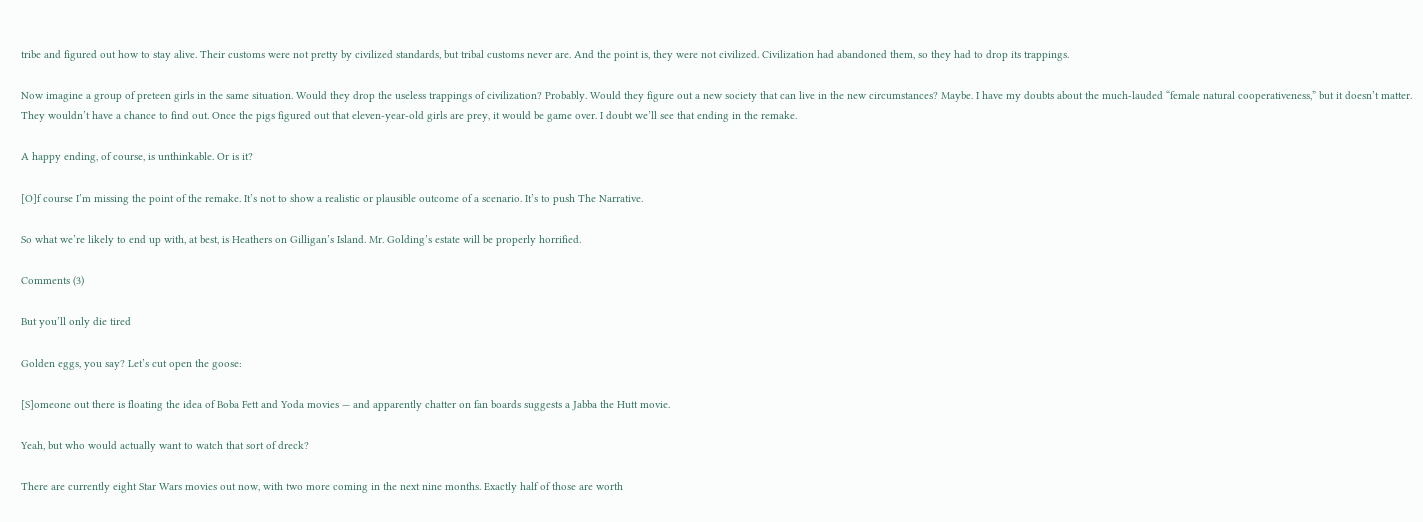tribe and figured out how to stay alive. Their customs were not pretty by civilized standards, but tribal customs never are. And the point is, they were not civilized. Civilization had abandoned them, so they had to drop its trappings.

Now imagine a group of preteen girls in the same situation. Would they drop the useless trappings of civilization? Probably. Would they figure out a new society that can live in the new circumstances? Maybe. I have my doubts about the much-lauded “female natural cooperativeness,” but it doesn’t matter. They wouldn’t have a chance to find out. Once the pigs figured out that eleven-year-old girls are prey, it would be game over. I doubt we’ll see that ending in the remake.

A happy ending, of course, is unthinkable. Or is it?

[O]f course I’m missing the point of the remake. It’s not to show a realistic or plausible outcome of a scenario. It’s to push The Narrative.

So what we’re likely to end up with, at best, is Heathers on Gilligan’s Island. Mr. Golding’s estate will be properly horrified.

Comments (3)

But you’ll only die tired

Golden eggs, you say? Let’s cut open the goose:

[S]omeone out there is floating the idea of Boba Fett and Yoda movies — and apparently chatter on fan boards suggests a Jabba the Hutt movie.

Yeah, but who would actually want to watch that sort of dreck?

There are currently eight Star Wars movies out now, with two more coming in the next nine months. Exactly half of those are worth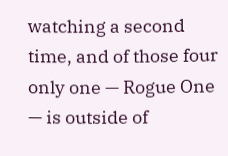watching a second time, and of those four only one — Rogue One — is outside of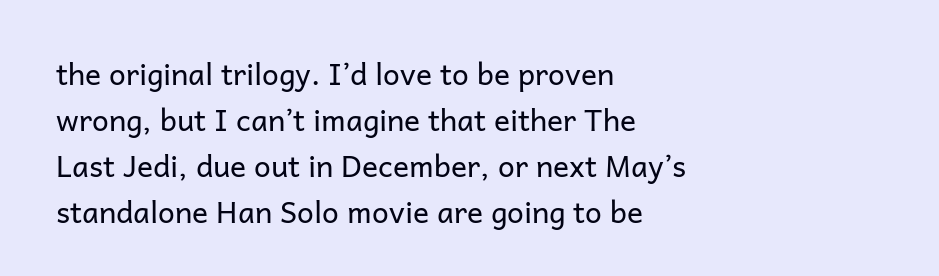the original trilogy. I’d love to be proven wrong, but I can’t imagine that either The Last Jedi, due out in December, or next May’s standalone Han Solo movie are going to be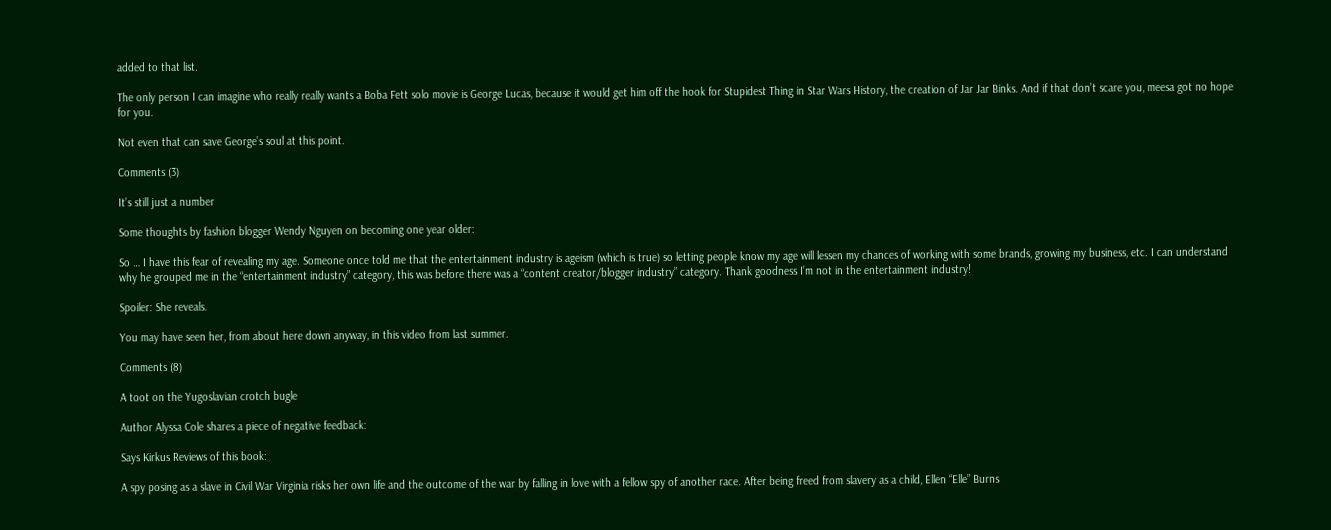added to that list.

The only person I can imagine who really really wants a Boba Fett solo movie is George Lucas, because it would get him off the hook for Stupidest Thing in Star Wars History, the creation of Jar Jar Binks. And if that don’t scare you, meesa got no hope for you.

Not even that can save George’s soul at this point.

Comments (3)

It’s still just a number

Some thoughts by fashion blogger Wendy Nguyen on becoming one year older:

So … I have this fear of revealing my age. Someone once told me that the entertainment industry is ageism (which is true) so letting people know my age will lessen my chances of working with some brands, growing my business, etc. I can understand why he grouped me in the “entertainment industry” category, this was before there was a “content creator/blogger industry” category. Thank goodness I’m not in the entertainment industry!

Spoiler: She reveals.

You may have seen her, from about here down anyway, in this video from last summer.

Comments (8)

A toot on the Yugoslavian crotch bugle

Author Alyssa Cole shares a piece of negative feedback:

Says Kirkus Reviews of this book:

A spy posing as a slave in Civil War Virginia risks her own life and the outcome of the war by falling in love with a fellow spy of another race. After being freed from slavery as a child, Ellen “Elle” Burns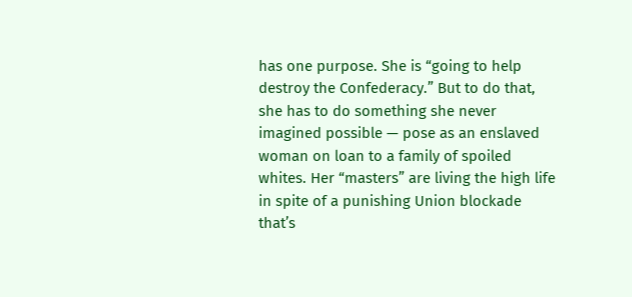has one purpose. She is “going to help destroy the Confederacy.” But to do that, she has to do something she never imagined possible — pose as an enslaved woman on loan to a family of spoiled whites. Her “masters” are living the high life in spite of a punishing Union blockade that’s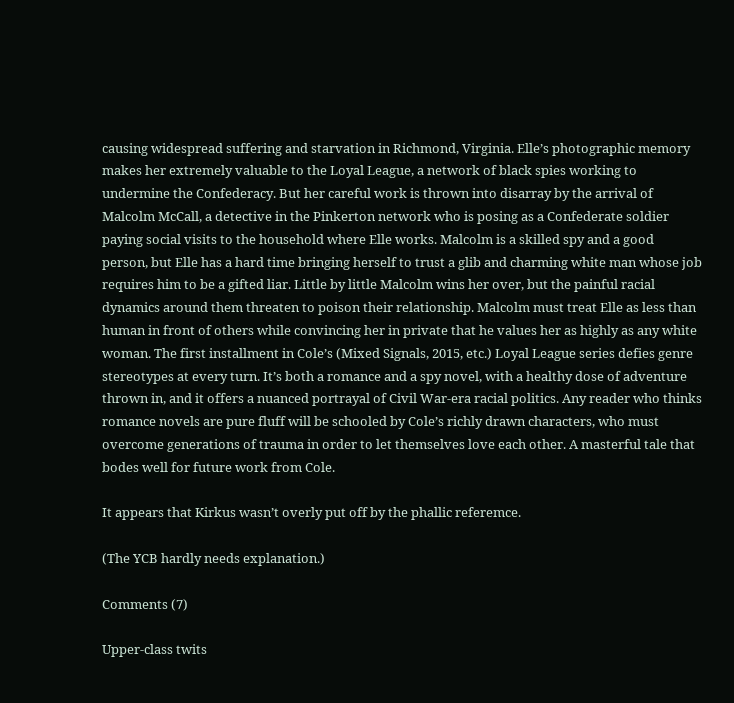causing widespread suffering and starvation in Richmond, Virginia. Elle’s photographic memory makes her extremely valuable to the Loyal League, a network of black spies working to undermine the Confederacy. But her careful work is thrown into disarray by the arrival of Malcolm McCall, a detective in the Pinkerton network who is posing as a Confederate soldier paying social visits to the household where Elle works. Malcolm is a skilled spy and a good person, but Elle has a hard time bringing herself to trust a glib and charming white man whose job requires him to be a gifted liar. Little by little Malcolm wins her over, but the painful racial dynamics around them threaten to poison their relationship. Malcolm must treat Elle as less than human in front of others while convincing her in private that he values her as highly as any white woman. The first installment in Cole’s (Mixed Signals, 2015, etc.) Loyal League series defies genre stereotypes at every turn. It’s both a romance and a spy novel, with a healthy dose of adventure thrown in, and it offers a nuanced portrayal of Civil War-era racial politics. Any reader who thinks romance novels are pure fluff will be schooled by Cole’s richly drawn characters, who must overcome generations of trauma in order to let themselves love each other. A masterful tale that bodes well for future work from Cole.

It appears that Kirkus wasn’t overly put off by the phallic referemce.

(The YCB hardly needs explanation.)

Comments (7)

Upper-class twits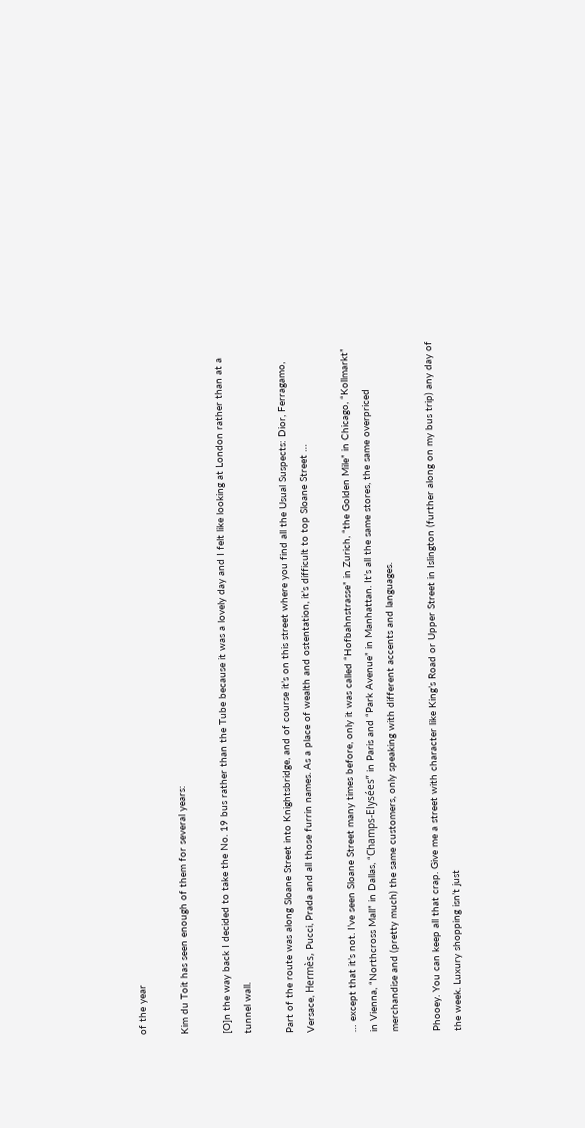of the year

Kim du Toit has seen enough of them for several years:

[O]n the way back I decided to take the No. 19 bus rather than the Tube because it was a lovely day and I felt like looking at London rather than at a tunnel wall.

Part of the route was along Sloane Street into Knightsbridge, and of course it’s on this street where you find all the Usual Suspects: Dior, Ferragamo, Versace, Hermès, Pucci, Prada and all those furrin names. As a place of wealth and ostentation, it’s difficult to top Sloane Street …

… except that it’s not. I’ve seen Sloane Street many times before, only it was called “Hofbahnstrasse” in Zurich, “the Golden Mile” in Chicago, “Kollmarkt” in Vienna, “Northcross Mall” in Dallas, “Champs-Elysées” in Paris and “Park Avenue” in Manhattan. It’s all the same stores, the same overpriced merchandise and (pretty much) the same customers, only speaking with different accents and languages.

Phooey. You can keep all that crap. Give me a street with character like King’s Road or Upper Street in Islington (further along on my bus trip) any day of the week. Luxury shopping isn’t just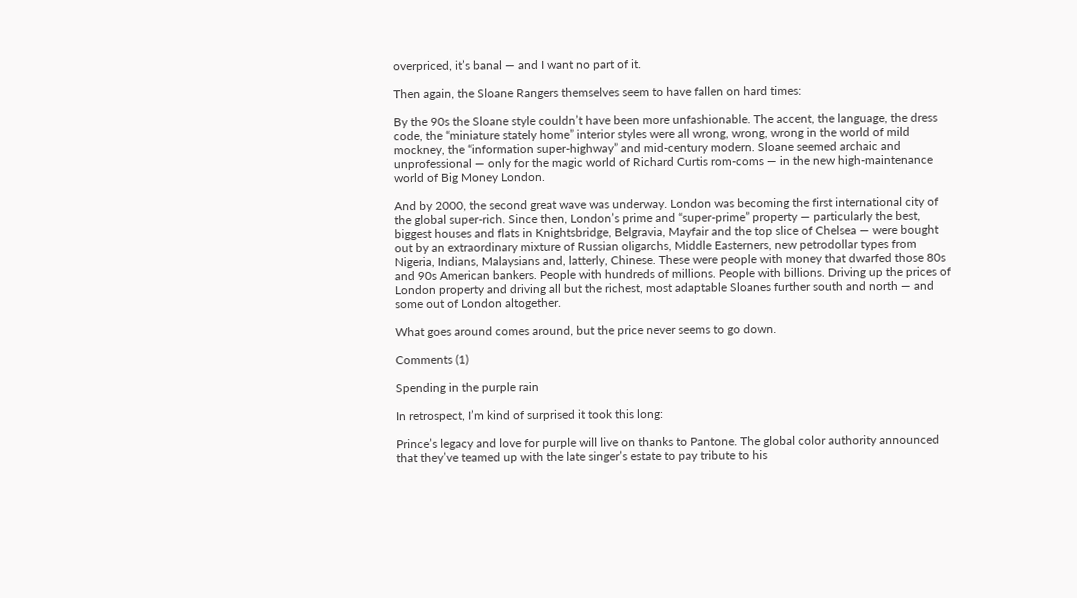overpriced, it’s banal — and I want no part of it.

Then again, the Sloane Rangers themselves seem to have fallen on hard times:

By the 90s the Sloane style couldn’t have been more unfashionable. The accent, the language, the dress code, the “miniature stately home” interior styles were all wrong, wrong, wrong in the world of mild mockney, the “information super-highway” and mid-century modern. Sloane seemed archaic and unprofessional — only for the magic world of Richard Curtis rom-coms — in the new high-maintenance world of Big Money London.

And by 2000, the second great wave was underway. London was becoming the first international city of the global super-rich. Since then, London’s prime and “super-prime” property — particularly the best, biggest houses and flats in Knightsbridge, Belgravia, Mayfair and the top slice of Chelsea — were bought out by an extraordinary mixture of Russian oligarchs, Middle Easterners, new petrodollar types from Nigeria, Indians, Malaysians and, latterly, Chinese. These were people with money that dwarfed those 80s and 90s American bankers. People with hundreds of millions. People with billions. Driving up the prices of London property and driving all but the richest, most adaptable Sloanes further south and north — and some out of London altogether.

What goes around comes around, but the price never seems to go down.

Comments (1)

Spending in the purple rain

In retrospect, I’m kind of surprised it took this long:

Prince’s legacy and love for purple will live on thanks to Pantone. The global color authority announced that they’ve teamed up with the late singer’s estate to pay tribute to his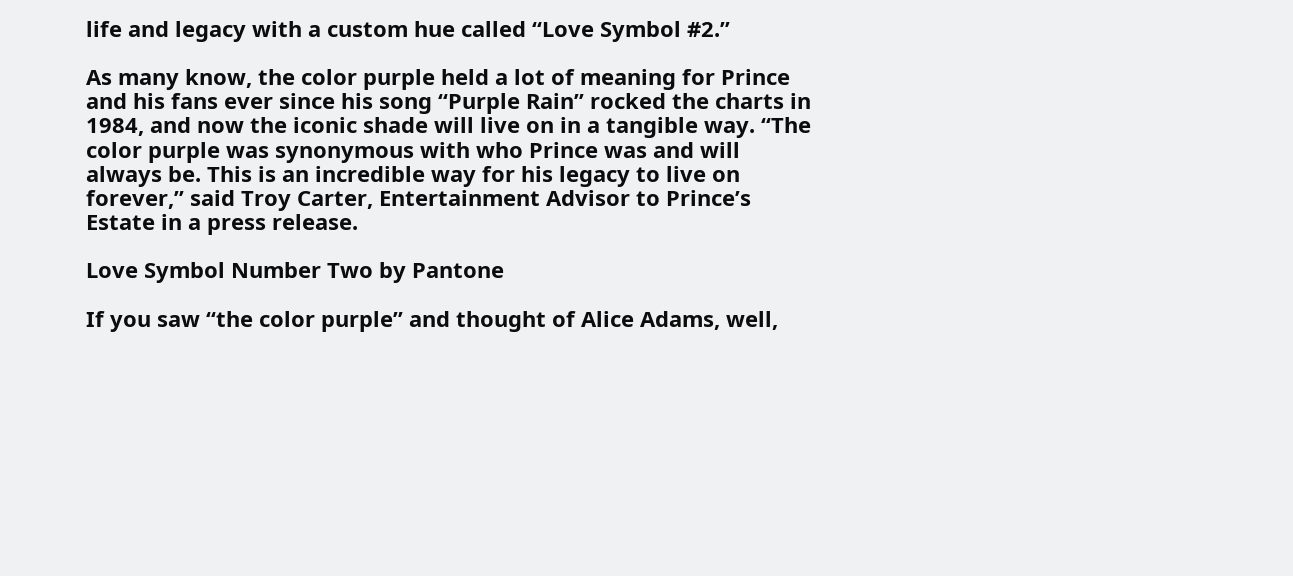life and legacy with a custom hue called “Love Symbol #2.”

As many know, the color purple held a lot of meaning for Prince and his fans ever since his song “Purple Rain” rocked the charts in 1984, and now the iconic shade will live on in a tangible way. “The color purple was synonymous with who Prince was and will always be. This is an incredible way for his legacy to live on forever,” said Troy Carter, Entertainment Advisor to Prince’s Estate in a press release.

Love Symbol Number Two by Pantone

If you saw “the color purple” and thought of Alice Adams, well,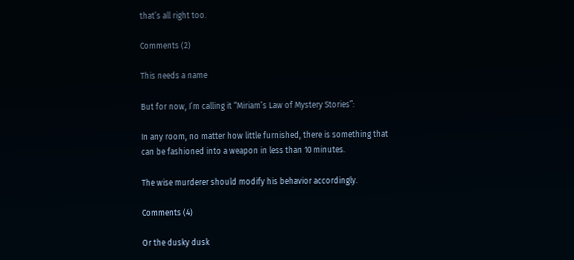that’s all right too.

Comments (2)

This needs a name

But for now, I’m calling it “Miriam’s Law of Mystery Stories”:

In any room, no matter how little furnished, there is something that can be fashioned into a weapon in less than 10 minutes.

The wise murderer should modify his behavior accordingly.

Comments (4)

Or the dusky dusk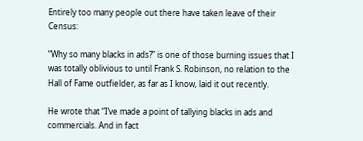Entirely too many people out there have taken leave of their Census:

“Why so many blacks in ads?” is one of those burning issues that I was totally oblivious to until Frank S. Robinson, no relation to the Hall of Fame outfielder, as far as I know, laid it out recently.

He wrote that “I’ve made a point of tallying blacks in ads and commercials. And in fact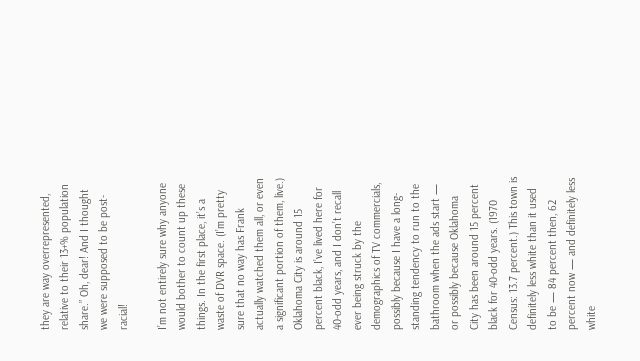they are way overrepresented, relative to their 13+% population share.” Oh, dear! And I thought we were supposed to be post-racial!

I’m not entirely sure why anyone would bother to count up these things. In the first place, it’s a waste of DVR space. (I’m pretty sure that no way has Frank actually watched them all, or even a significant portion of them, live.) Oklahoma City is around 15 percent black, I’ve lived here for 40-odd years, and I don’t recall ever being struck by the demographics of TV commercials, possibly because I have a long-standing tendency to run to the bathroom when the ads start — or possibly because Oklahoma City has been around 15 percent black for 40-odd years. (1970 Census: 13.7 percent.) This town is definitely less white than it used to be — 84 percent then, 62 percent now — and definitely less white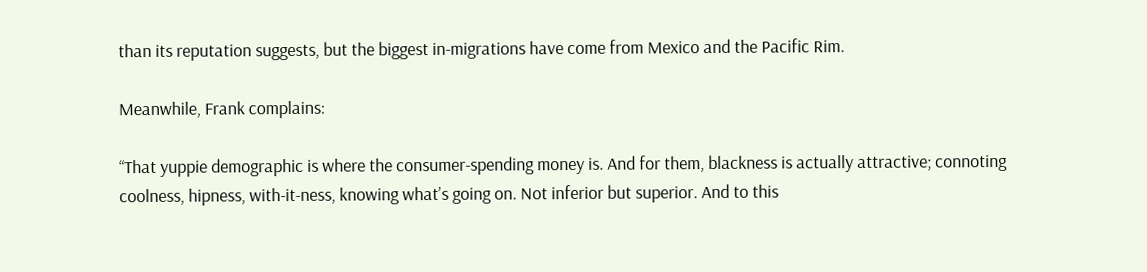than its reputation suggests, but the biggest in-migrations have come from Mexico and the Pacific Rim.

Meanwhile, Frank complains:

“That yuppie demographic is where the consumer-spending money is. And for them, blackness is actually attractive; connoting coolness, hipness, with-it-ness, knowing what’s going on. Not inferior but superior. And to this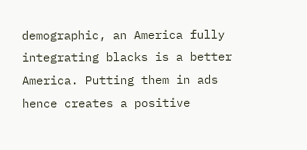demographic, an America fully integrating blacks is a better America. Putting them in ads hence creates a positive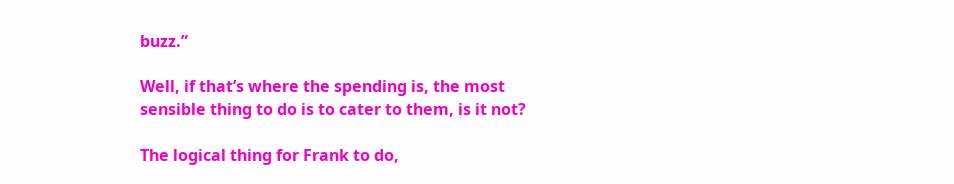buzz.”

Well, if that’s where the spending is, the most sensible thing to do is to cater to them, is it not?

The logical thing for Frank to do,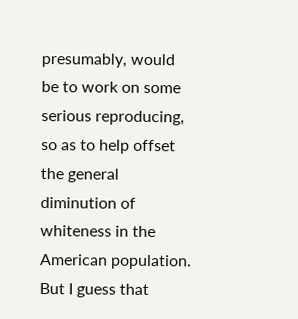presumably, would be to work on some serious reproducing, so as to help offset the general diminution of whiteness in the American population. But I guess that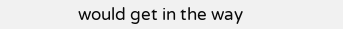would get in the way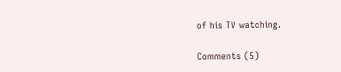of his TV watching.

Comments (5)